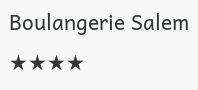Boulangerie Salem ★★★★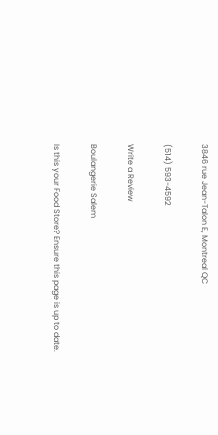3846 rue Jean-Talon E, Montreal QC

(514) 593-4592

Write a Review

Boulangerie Salem

Is this your Food Store? Ensure this page is up to date.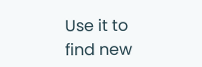Use it to find new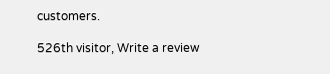customers.

526th visitor, Write a review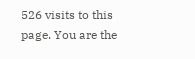526 visits to this page. You are the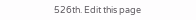526th. Edit this page